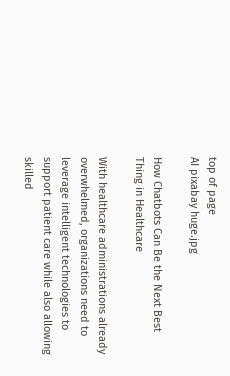top of page
AI pixabay huge.jpg

How Chatbots Can Be the Next Best Thing in Healthcare

With healthcare administrations already overwhelmed, organizations need to leverage intelligent technologies to support patient care while also allowing skilled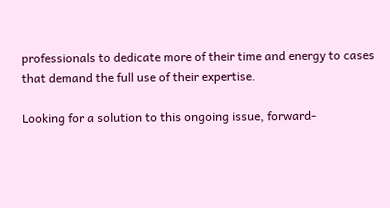professionals to dedicate more of their time and energy to cases that demand the full use of their expertise.

Looking for a solution to this ongoing issue, forward-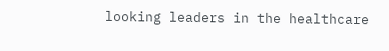looking leaders in the healthcare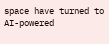space have turned to AI-powered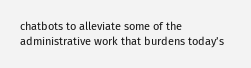chatbots to alleviate some of the administrative work that burdens today’s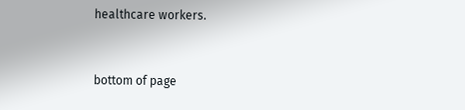healthcare workers.


bottom of page